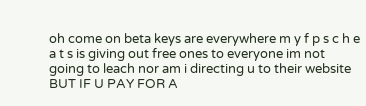oh come on beta keys are everywhere m y f p s c h e a t s is giving out free ones to everyone im not going to leach nor am i directing u to their website BUT IF U PAY FOR A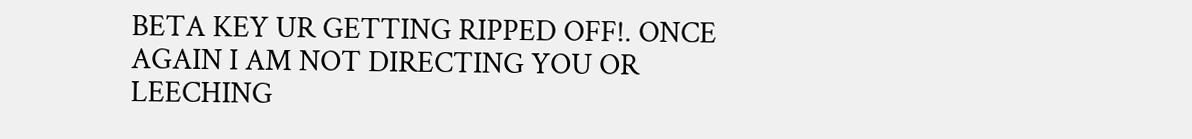BETA KEY UR GETTING RIPPED OFF!. ONCE AGAIN I AM NOT DIRECTING YOU OR LEECHING